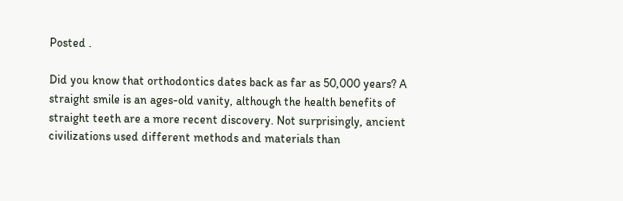Posted .

Did you know that orthodontics dates back as far as 50,000 years? A straight smile is an ages-old vanity, although the health benefits of straight teeth are a more recent discovery. Not surprisingly, ancient civilizations used different methods and materials than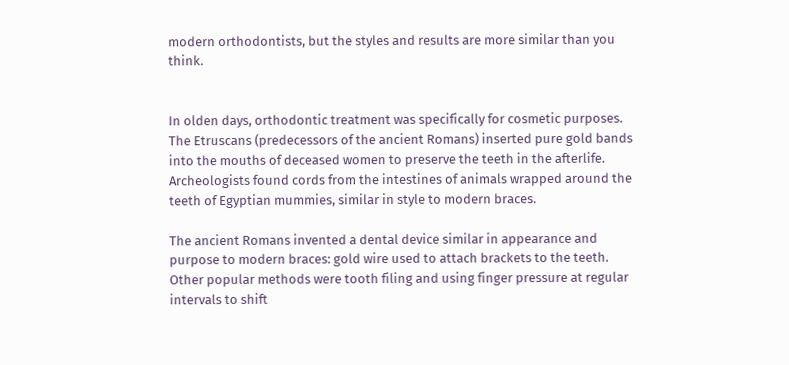modern orthodontists, but the styles and results are more similar than you think.


In olden days, orthodontic treatment was specifically for cosmetic purposes. The Etruscans (predecessors of the ancient Romans) inserted pure gold bands into the mouths of deceased women to preserve the teeth in the afterlife. Archeologists found cords from the intestines of animals wrapped around the teeth of Egyptian mummies, similar in style to modern braces.

The ancient Romans invented a dental device similar in appearance and purpose to modern braces: gold wire used to attach brackets to the teeth. Other popular methods were tooth filing and using finger pressure at regular intervals to shift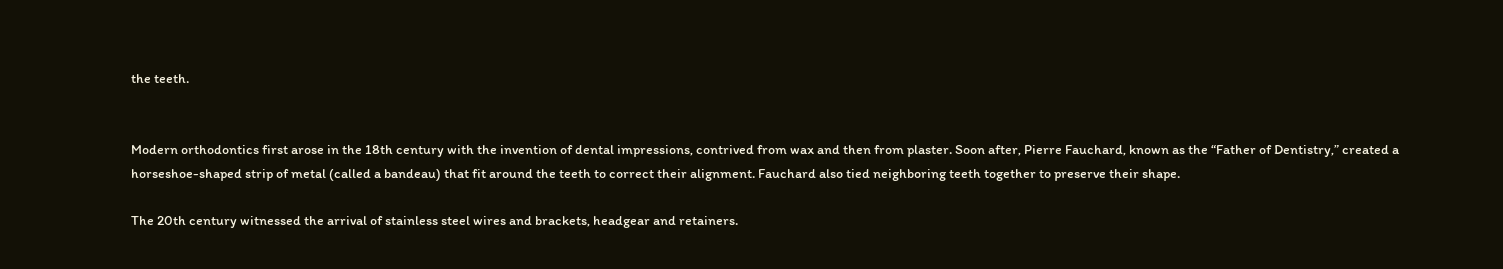the teeth.


Modern orthodontics first arose in the 18th century with the invention of dental impressions, contrived from wax and then from plaster. Soon after, Pierre Fauchard, known as the “Father of Dentistry,” created a horseshoe-shaped strip of metal (called a bandeau) that fit around the teeth to correct their alignment. Fauchard also tied neighboring teeth together to preserve their shape.

The 20th century witnessed the arrival of stainless steel wires and brackets, headgear and retainers.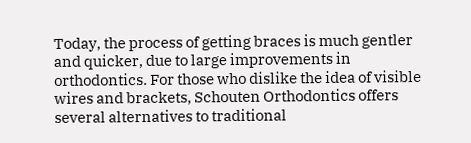Today, the process of getting braces is much gentler and quicker, due to large improvements in orthodontics. For those who dislike the idea of visible wires and brackets, Schouten Orthodontics offers several alternatives to traditional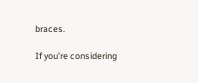braces.

If you’re considering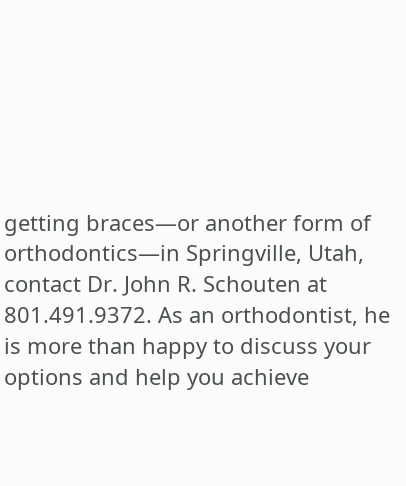getting braces—or another form of orthodontics—in Springville, Utah, contact Dr. John R. Schouten at 801.491.9372. As an orthodontist, he is more than happy to discuss your options and help you achieve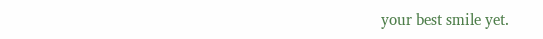your best smile yet.